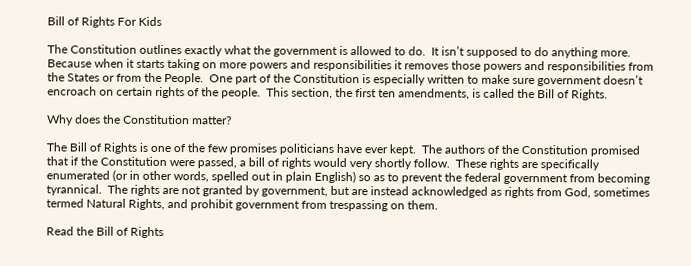Bill of Rights For Kids

The Constitution outlines exactly what the government is allowed to do.  It isn’t supposed to do anything more.  Because when it starts taking on more powers and responsibilities it removes those powers and responsibilities from the States or from the People.  One part of the Constitution is especially written to make sure government doesn’t encroach on certain rights of the people.  This section, the first ten amendments, is called the Bill of Rights.

Why does the Constitution matter?

The Bill of Rights is one of the few promises politicians have ever kept.  The authors of the Constitution promised that if the Constitution were passed, a bill of rights would very shortly follow.  These rights are specifically enumerated (or in other words, spelled out in plain English) so as to prevent the federal government from becoming tyrannical.  The rights are not granted by government, but are instead acknowledged as rights from God, sometimes termed Natural Rights, and prohibit government from trespassing on them.

Read the Bill of Rights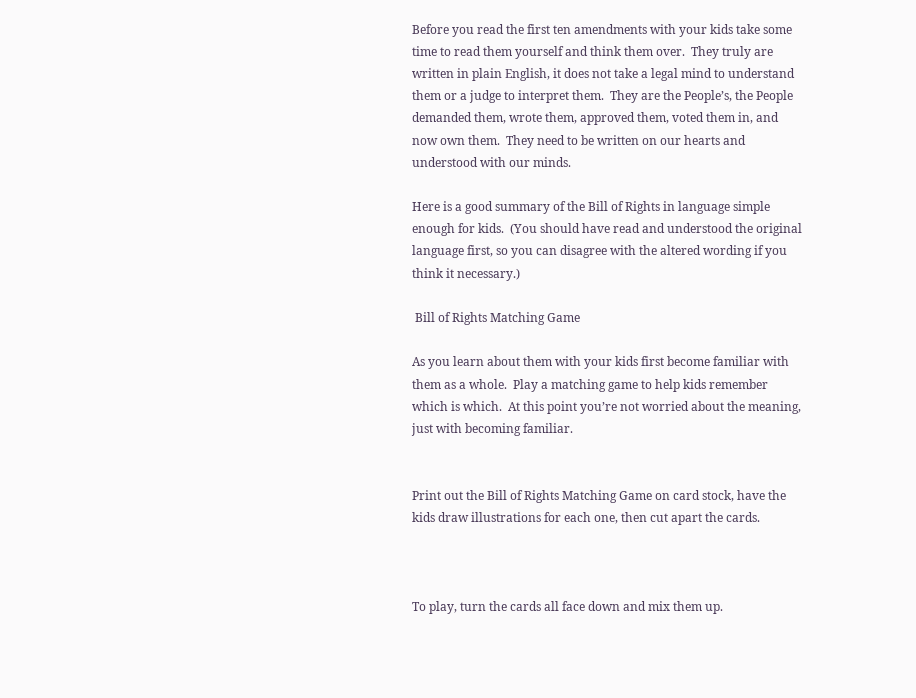Before you read the first ten amendments with your kids take some time to read them yourself and think them over.  They truly are written in plain English, it does not take a legal mind to understand them or a judge to interpret them.  They are the People’s, the People demanded them, wrote them, approved them, voted them in, and now own them.  They need to be written on our hearts and understood with our minds.

Here is a good summary of the Bill of Rights in language simple enough for kids.  (You should have read and understood the original language first, so you can disagree with the altered wording if you think it necessary.)

 Bill of Rights Matching Game

As you learn about them with your kids first become familiar with them as a whole.  Play a matching game to help kids remember which is which.  At this point you’re not worried about the meaning, just with becoming familiar.


Print out the Bill of Rights Matching Game on card stock, have the kids draw illustrations for each one, then cut apart the cards.



To play, turn the cards all face down and mix them up.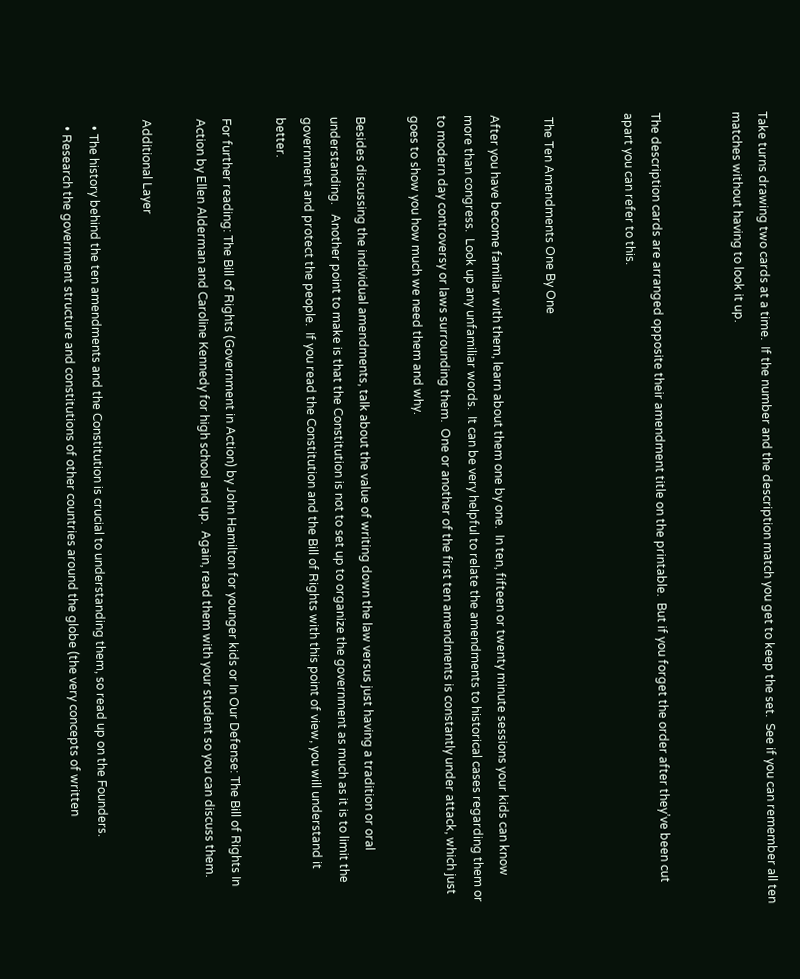Take turns drawing two cards at a time.  If the number and the description match you get to keep the set.  See if you can remember all ten matches without having to look it up.


The description cards are arranged opposite their amendment title on the printable.  But if you forget the order after they’ve been cut apart you can refer to this.


 The Ten Amendments One By One

After you have become familiar with them, learn about them one by one.  In ten, fifteen or twenty minute sessions your kids can know more than congress.  Look up any unfamiliar words.  It can be very helpful to relate the amendments to historical cases regarding them or to modern day controversy or laws surrounding them.  One or another of the first ten amendments is constantly under attack, which just goes to show you how much we need them and why.

Besides discussing the individual amendments, talk about the value of writing down the law versus just having a tradition or oral understanding.   Another point to make is that the Constitution is not to set up to organize the government as much as it is to limit the government and protect the people.  If you read the Constitution and the Bill of Rights with this point of view, you will understand it better.

For further reading: The Bill of Rights (Government in Action) by John Hamilton for younger kids or In Our Defense: The Bill of Rights In Action by Ellen Alderman and Caroline Kennedy for high school and up.  Again, read them with your student so you can discuss them.

Additional Layer

  • The history behind the ten amendments and the Constitution is crucial to understanding them, so read up on the Founders.
  • Research the government structure and constitutions of other countries around the globe (the very concepts of written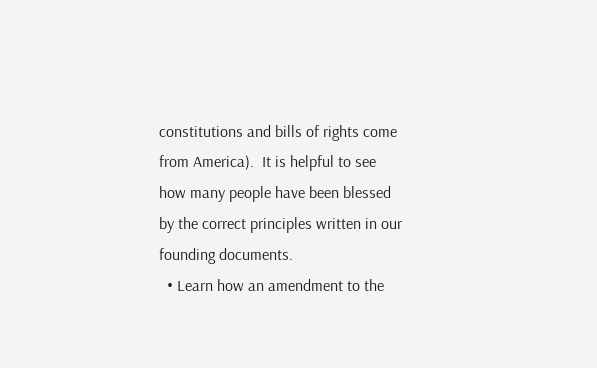constitutions and bills of rights come from America).  It is helpful to see how many people have been blessed by the correct principles written in our founding documents.
  • Learn how an amendment to the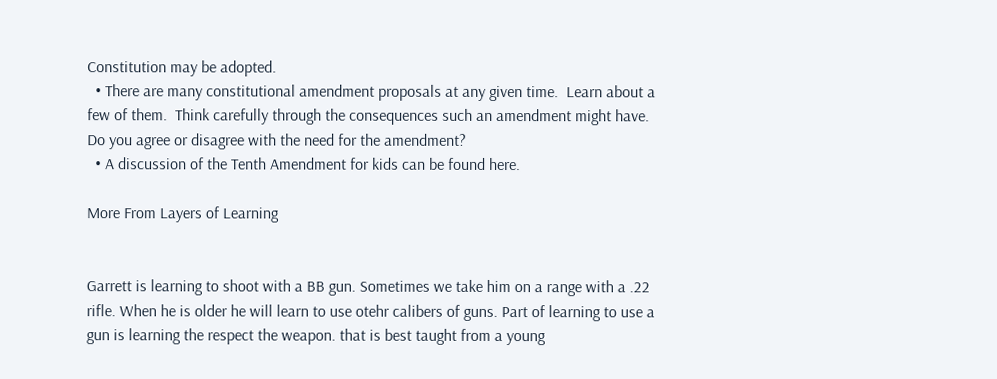Constitution may be adopted.
  • There are many constitutional amendment proposals at any given time.  Learn about a few of them.  Think carefully through the consequences such an amendment might have.  Do you agree or disagree with the need for the amendment?
  • A discussion of the Tenth Amendment for kids can be found here.

More From Layers of Learning


Garrett is learning to shoot with a BB gun. Sometimes we take him on a range with a .22 rifle. When he is older he will learn to use otehr calibers of guns. Part of learning to use a gun is learning the respect the weapon. that is best taught from a young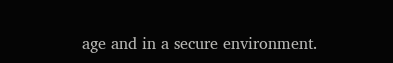age and in a secure environment.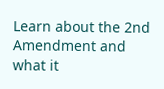Learn about the 2nd Amendment and what it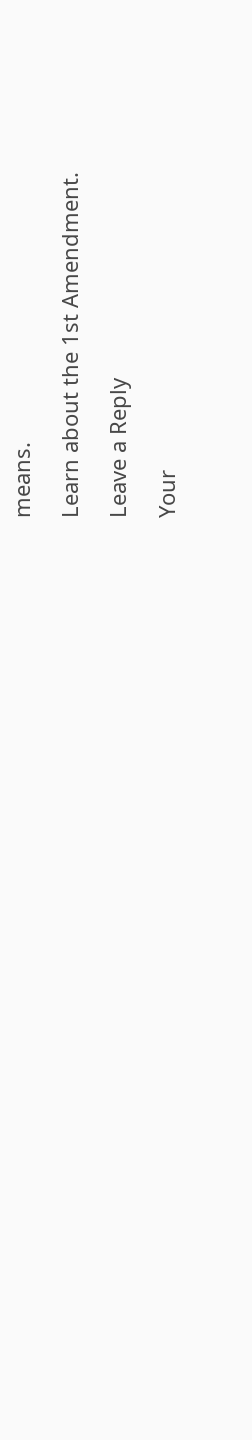means.

Learn about the 1st Amendment.

Leave a Reply

Your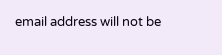email address will not be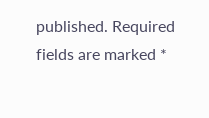published. Required fields are marked *